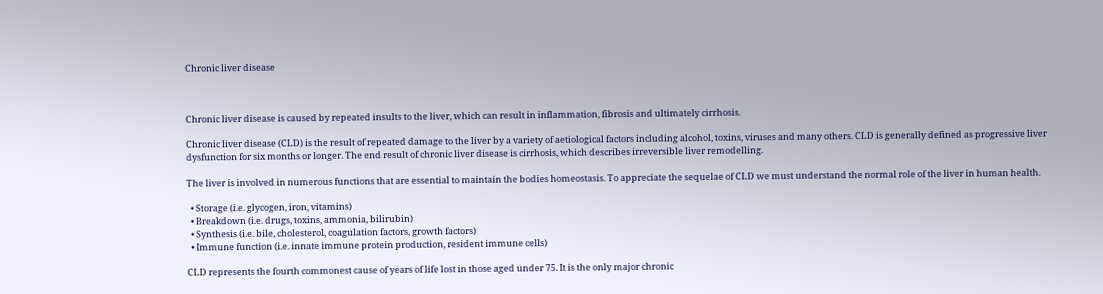Chronic liver disease



Chronic liver disease is caused by repeated insults to the liver, which can result in inflammation, fibrosis and ultimately cirrhosis.

Chronic liver disease (CLD) is the result of repeated damage to the liver by a variety of aetiological factors including alcohol, toxins, viruses and many others. CLD is generally defined as progressive liver dysfunction for six months or longer. The end result of chronic liver disease is cirrhosis, which describes irreversible liver remodelling.

The liver is involved in numerous functions that are essential to maintain the bodies homeostasis. To appreciate the sequelae of CLD we must understand the normal role of the liver in human health.

  • Storage (i.e. glycogen, iron, vitamins)
  • Breakdown (i.e. drugs, toxins, ammonia, bilirubin)
  • Synthesis (i.e. bile, cholesterol, coagulation factors, growth factors)
  • Immune function (i.e. innate immune protein production, resident immune cells)

CLD represents the fourth commonest cause of years of life lost in those aged under 75. It is the only major chronic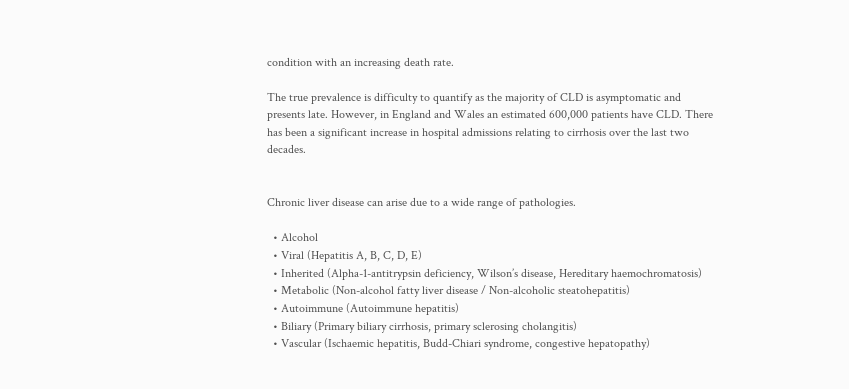condition with an increasing death rate.

The true prevalence is difficulty to quantify as the majority of CLD is asymptomatic and presents late. However, in England and Wales an estimated 600,000 patients have CLD. There has been a significant increase in hospital admissions relating to cirrhosis over the last two decades.


Chronic liver disease can arise due to a wide range of pathologies.

  • Alcohol
  • Viral (Hepatitis A, B, C, D, E)
  • Inherited (Alpha-1-antitrypsin deficiency, Wilson’s disease, Hereditary haemochromatosis)
  • Metabolic (Non-alcohol fatty liver disease / Non-alcoholic steatohepatitis)
  • Autoimmune (Autoimmune hepatitis)
  • Biliary (Primary biliary cirrhosis, primary sclerosing cholangitis)
  • Vascular (Ischaemic hepatitis, Budd-Chiari syndrome, congestive hepatopathy)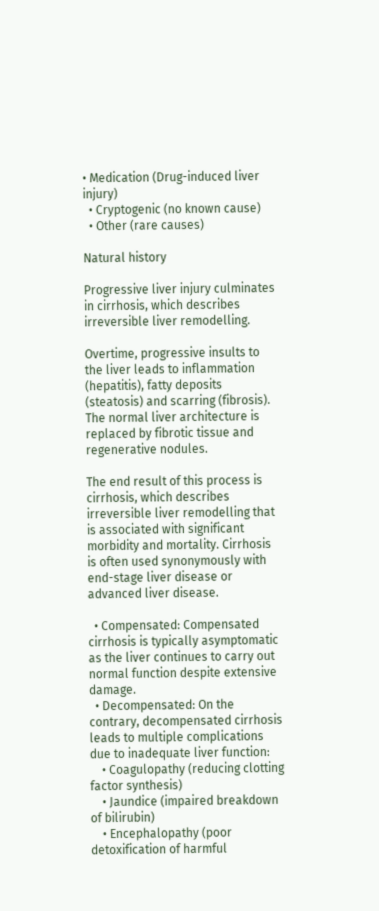• Medication (Drug-induced liver injury)
  • Cryptogenic (no known cause)
  • Other (rare causes)

Natural history

Progressive liver injury culminates in cirrhosis, which describes irreversible liver remodelling.

Overtime, progressive insults to the liver leads to inflammation (hepatitis), fatty deposits (steatosis) and scarring (fibrosis). The normal liver architecture is replaced by fibrotic tissue and regenerative nodules.

The end result of this process is cirrhosis, which describes irreversible liver remodelling that is associated with significant morbidity and mortality. Cirrhosis is often used synonymously with end-stage liver disease or advanced liver disease.

  • Compensated: Compensated cirrhosis is typically asymptomatic as the liver continues to carry out normal function despite extensive damage.
  • Decompensated: On the contrary, decompensated cirrhosis leads to multiple complications due to inadequate liver function:
    • Coagulopathy (reducing clotting factor synthesis)
    • Jaundice (impaired breakdown of bilirubin)
    • Encephalopathy (poor detoxification of harmful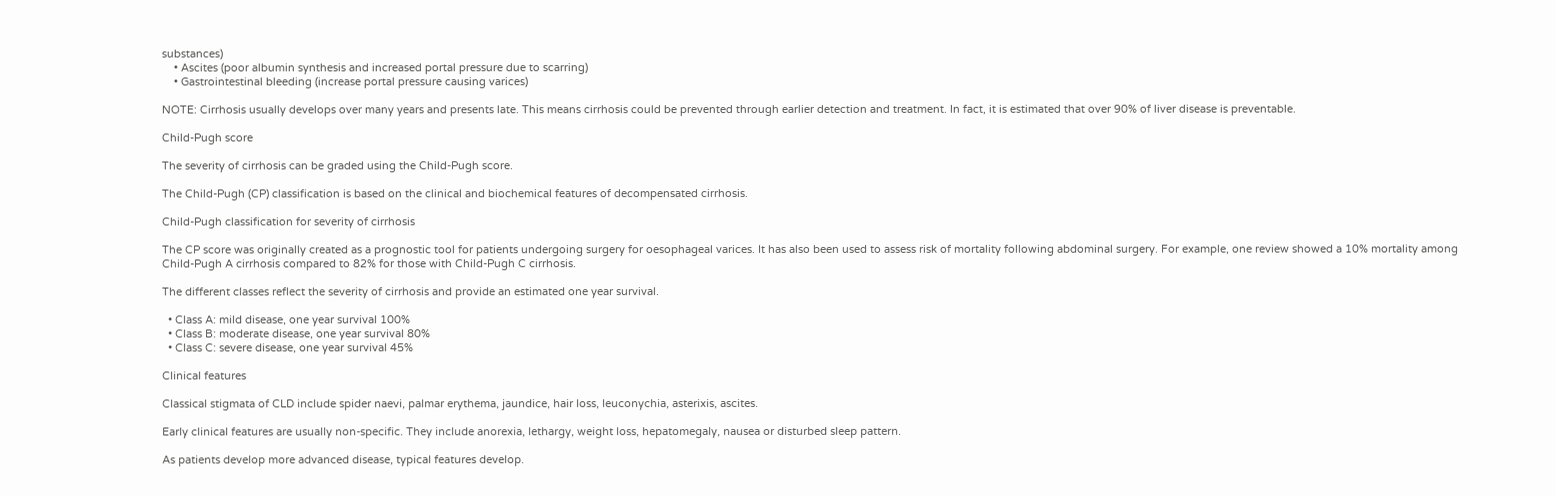substances)
    • Ascites (poor albumin synthesis and increased portal pressure due to scarring)
    • Gastrointestinal bleeding (increase portal pressure causing varices)

NOTE: Cirrhosis usually develops over many years and presents late. This means cirrhosis could be prevented through earlier detection and treatment. In fact, it is estimated that over 90% of liver disease is preventable.

Child-Pugh score

The severity of cirrhosis can be graded using the Child-Pugh score.

The Child-Pugh (CP) classification is based on the clinical and biochemical features of decompensated cirrhosis.

Child-Pugh classification for severity of cirrhosis

The CP score was originally created as a prognostic tool for patients undergoing surgery for oesophageal varices. It has also been used to assess risk of mortality following abdominal surgery. For example, one review showed a 10% mortality among Child-Pugh A cirrhosis compared to 82% for those with Child-Pugh C cirrhosis.

The different classes reflect the severity of cirrhosis and provide an estimated one year survival.

  • Class A: mild disease, one year survival 100%
  • Class B: moderate disease, one year survival 80%
  • Class C: severe disease, one year survival 45%

Clinical features

Classical stigmata of CLD include spider naevi, palmar erythema, jaundice, hair loss, leuconychia, asterixis, ascites.

Early clinical features are usually non-specific. They include anorexia, lethargy, weight loss, hepatomegaly, nausea or disturbed sleep pattern.

As patients develop more advanced disease, typical features develop.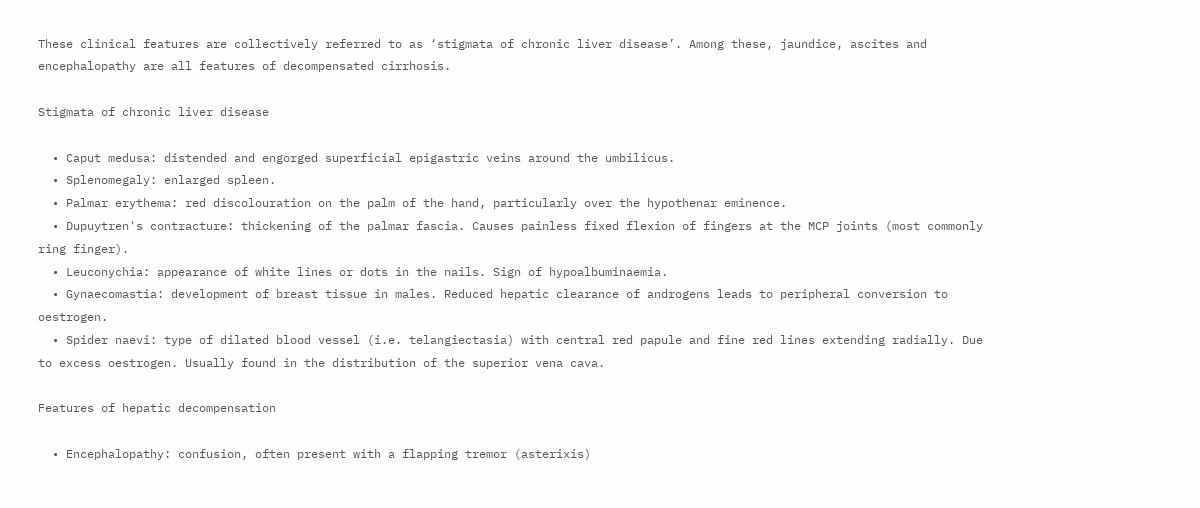These clinical features are collectively referred to as ‘stigmata of chronic liver disease’. Among these, jaundice, ascites and encephalopathy are all features of decompensated cirrhosis.

Stigmata of chronic liver disease

  • Caput medusa: distended and engorged superficial epigastric veins around the umbilicus.
  • Splenomegaly: enlarged spleen.
  • Palmar erythema: red discolouration on the palm of the hand, particularly over the hypothenar eminence.
  • Dupuytren's contracture: thickening of the palmar fascia. Causes painless fixed flexion of fingers at the MCP joints (most commonly ring finger).
  • Leuconychia: appearance of white lines or dots in the nails. Sign of hypoalbuminaemia.
  • Gynaecomastia: development of breast tissue in males. Reduced hepatic clearance of androgens leads to peripheral conversion to oestrogen.
  • Spider naevi: type of dilated blood vessel (i.e. telangiectasia) with central red papule and fine red lines extending radially. Due to excess oestrogen. Usually found in the distribution of the superior vena cava.

Features of hepatic decompensation

  • Encephalopathy: confusion, often present with a flapping tremor (asterixis)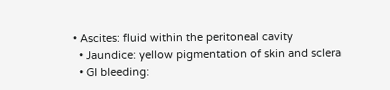• Ascites: fluid within the peritoneal cavity
  • Jaundice: yellow pigmentation of skin and sclera
  • GI bleeding: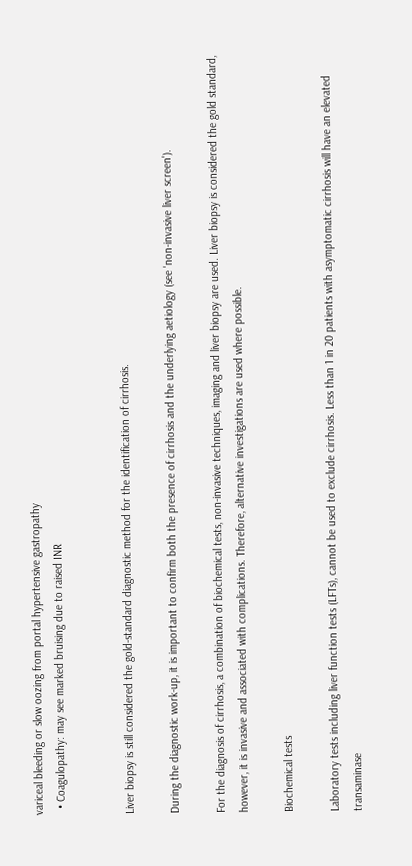variceal bleeding or slow oozing from portal hypertensive gastropathy
  • Coagulopathy: may see marked bruising due to raised INR


Liver biopsy is still considered the gold-standard diagnostic method for the identification of cirrhosis.

During the diagnostic work-up, it is important to confirm both the presence of cirrhosis and the underlying aetiology (see 'non-invasive liver screen').

For the diagnosis of cirrhosis, a combination of biochemical tests, non-invasive techniques, imaging and liver biopsy are used. Liver biopsy is considered the gold standard, however, it is invasive and associated with complications. Therefore, alternative investigations are used where possible.

Biochemical tests

Laboratory tests including liver function tests (LFTs), cannot be used to exclude cirrhosis. Less than 1 in 20 patients with asymptomatic cirrhosis will have an elevated transaminase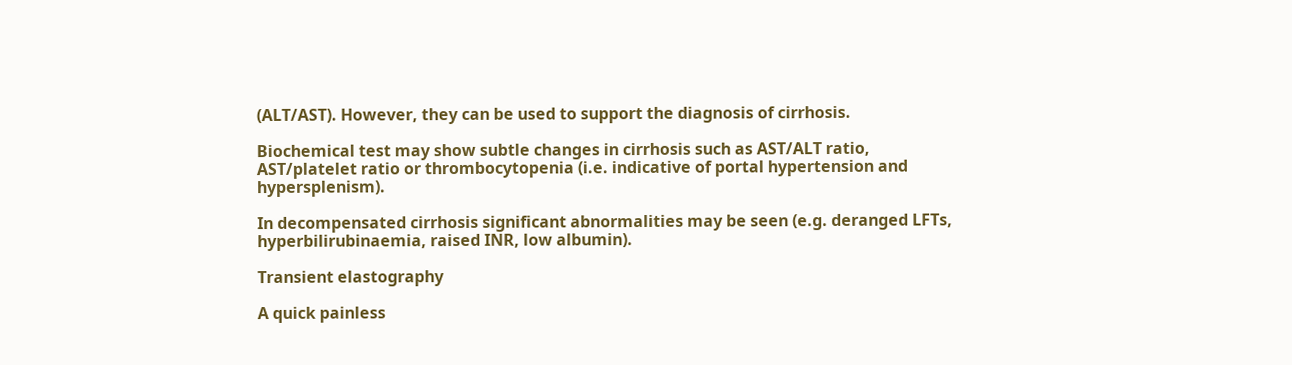(ALT/AST). However, they can be used to support the diagnosis of cirrhosis.

Biochemical test may show subtle changes in cirrhosis such as AST/ALT ratio, AST/platelet ratio or thrombocytopenia (i.e. indicative of portal hypertension and hypersplenism).

In decompensated cirrhosis significant abnormalities may be seen (e.g. deranged LFTs, hyperbilirubinaemia, raised INR, low albumin).

Transient elastography

A quick painless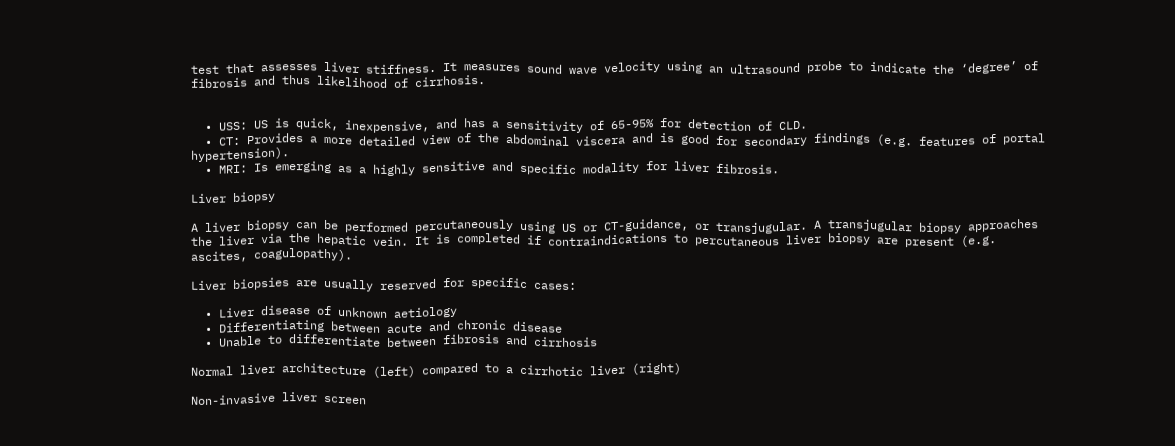test that assesses liver stiffness. It measures sound wave velocity using an ultrasound probe to indicate the ‘degree’ of fibrosis and thus likelihood of cirrhosis.


  • USS: US is quick, inexpensive, and has a sensitivity of 65-95% for detection of CLD.
  • CT: Provides a more detailed view of the abdominal viscera and is good for secondary findings (e.g. features of portal hypertension).
  • MRI: Is emerging as a highly sensitive and specific modality for liver fibrosis.

Liver biopsy

A liver biopsy can be performed percutaneously using US or CT-guidance, or transjugular. A transjugular biopsy approaches the liver via the hepatic vein. It is completed if contraindications to percutaneous liver biopsy are present (e.g. ascites, coagulopathy).

Liver biopsies are usually reserved for specific cases:

  • Liver disease of unknown aetiology
  • Differentiating between acute and chronic disease
  • Unable to differentiate between fibrosis and cirrhosis

Normal liver architecture (left) compared to a cirrhotic liver (right)

Non-invasive liver screen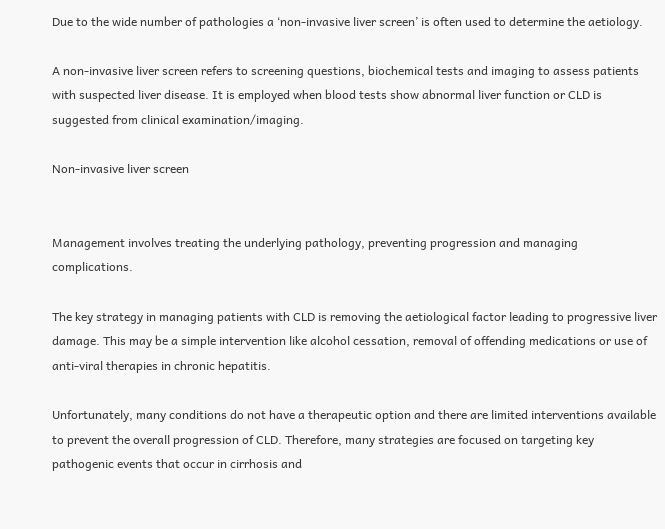Due to the wide number of pathologies a ‘non-invasive liver screen’ is often used to determine the aetiology.

A non-invasive liver screen refers to screening questions, biochemical tests and imaging to assess patients with suspected liver disease. It is employed when blood tests show abnormal liver function or CLD is suggested from clinical examination/imaging.

Non-invasive liver screen


Management involves treating the underlying pathology, preventing progression and managing complications.

The key strategy in managing patients with CLD is removing the aetiological factor leading to progressive liver damage. This may be a simple intervention like alcohol cessation, removal of offending medications or use of anti-viral therapies in chronic hepatitis.

Unfortunately, many conditions do not have a therapeutic option and there are limited interventions available to prevent the overall progression of CLD. Therefore, many strategies are focused on targeting key pathogenic events that occur in cirrhosis and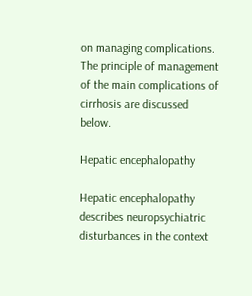on managing complications. The principle of management of the main complications of cirrhosis are discussed below.

Hepatic encephalopathy

Hepatic encephalopathy describes neuropsychiatric disturbances in the context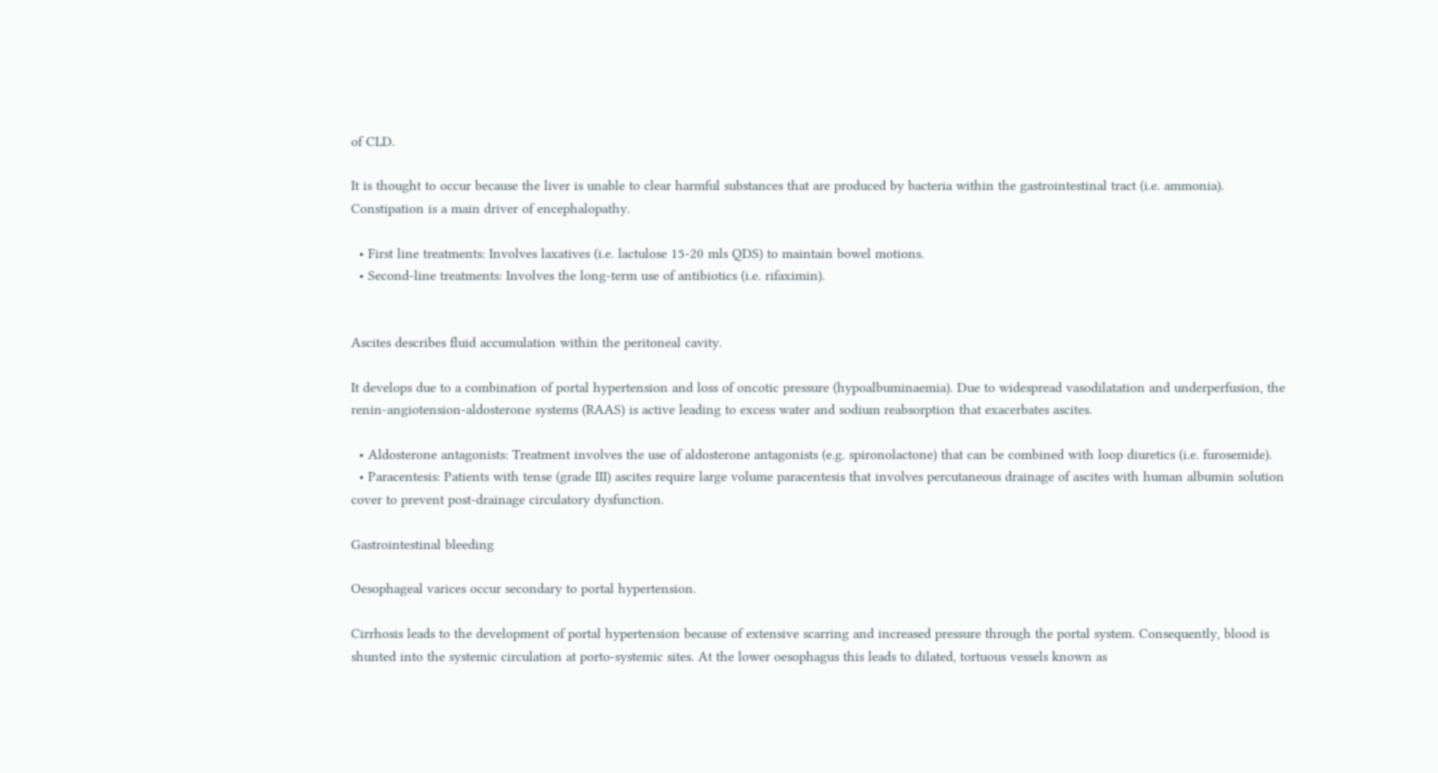of CLD.

It is thought to occur because the liver is unable to clear harmful substances that are produced by bacteria within the gastrointestinal tract (i.e. ammonia). Constipation is a main driver of encephalopathy.

  • First line treatments: Involves laxatives (i.e. lactulose 15-20 mls QDS) to maintain bowel motions.
  • Second-line treatments: Involves the long-term use of antibiotics (i.e. rifaximin).


Ascites describes fluid accumulation within the peritoneal cavity.

It develops due to a combination of portal hypertension and loss of oncotic pressure (hypoalbuminaemia). Due to widespread vasodilatation and underperfusion, the renin-angiotension-aldosterone systems (RAAS) is active leading to excess water and sodium reabsorption that exacerbates ascites.

  • Aldosterone antagonists: Treatment involves the use of aldosterone antagonists (e.g. spironolactone) that can be combined with loop diuretics (i.e. furosemide).
  • Paracentesis: Patients with tense (grade III) ascites require large volume paracentesis that involves percutaneous drainage of ascites with human albumin solution cover to prevent post-drainage circulatory dysfunction.

Gastrointestinal bleeding

Oesophageal varices occur secondary to portal hypertension.

Cirrhosis leads to the development of portal hypertension because of extensive scarring and increased pressure through the portal system. Consequently, blood is shunted into the systemic circulation at porto-systemic sites. At the lower oesophagus this leads to dilated, tortuous vessels known as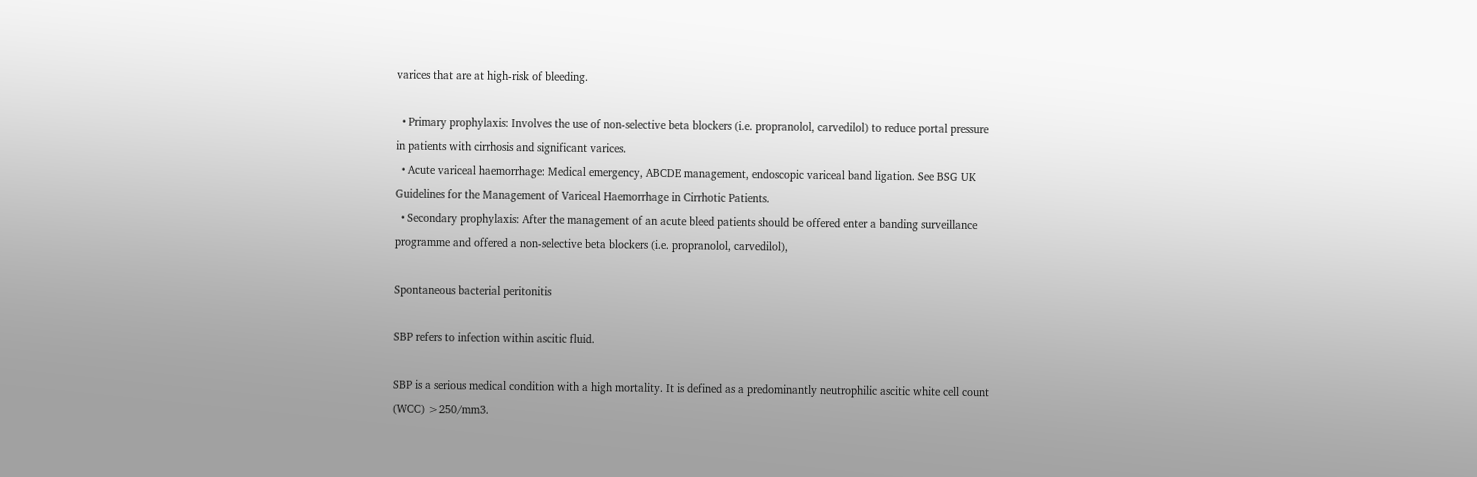varices that are at high-risk of bleeding.

  • Primary prophylaxis: Involves the use of non-selective beta blockers (i.e. propranolol, carvedilol) to reduce portal pressure in patients with cirrhosis and significant varices.
  • Acute variceal haemorrhage: Medical emergency, ABCDE management, endoscopic variceal band ligation. See BSG UK Guidelines for the Management of Variceal Haemorrhage in Cirrhotic Patients.
  • Secondary prophylaxis: After the management of an acute bleed patients should be offered enter a banding surveillance programme and offered a non-selective beta blockers (i.e. propranolol, carvedilol),

Spontaneous bacterial peritonitis

SBP refers to infection within ascitic fluid.

SBP is a serious medical condition with a high mortality. It is defined as a predominantly neutrophilic ascitic white cell count (WCC) >250/mm3.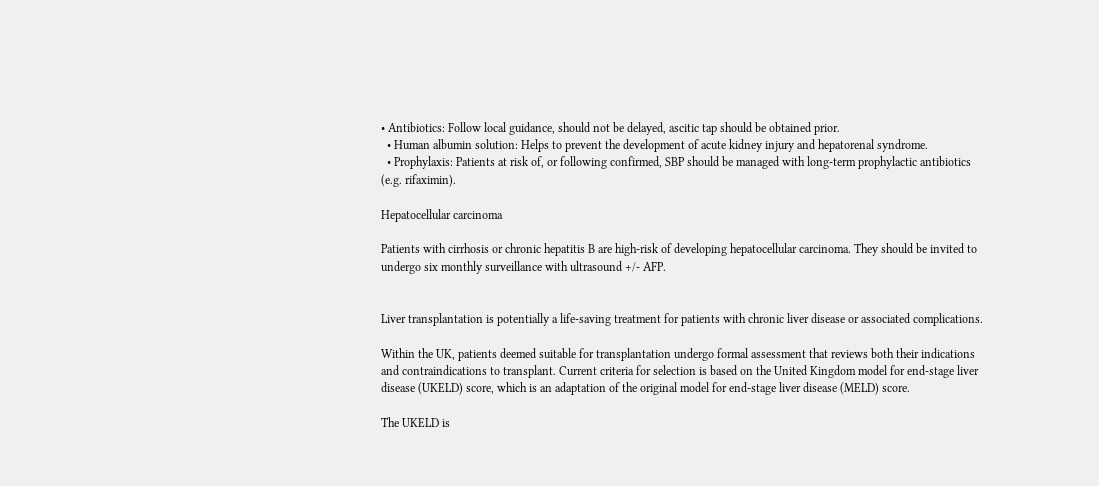• Antibiotics: Follow local guidance, should not be delayed, ascitic tap should be obtained prior.
  • Human albumin solution: Helps to prevent the development of acute kidney injury and hepatorenal syndrome.
  • Prophylaxis: Patients at risk of, or following confirmed, SBP should be managed with long-term prophylactic antibiotics (e.g. rifaximin).

Hepatocellular carcinoma

Patients with cirrhosis or chronic hepatitis B are high-risk of developing hepatocellular carcinoma. They should be invited to undergo six monthly surveillance with ultrasound +/- AFP.


Liver transplantation is potentially a life-saving treatment for patients with chronic liver disease or associated complications.

Within the UK, patients deemed suitable for transplantation undergo formal assessment that reviews both their indications and contraindications to transplant. Current criteria for selection is based on the United Kingdom model for end-stage liver disease (UKELD) score, which is an adaptation of the original model for end-stage liver disease (MELD) score.

The UKELD is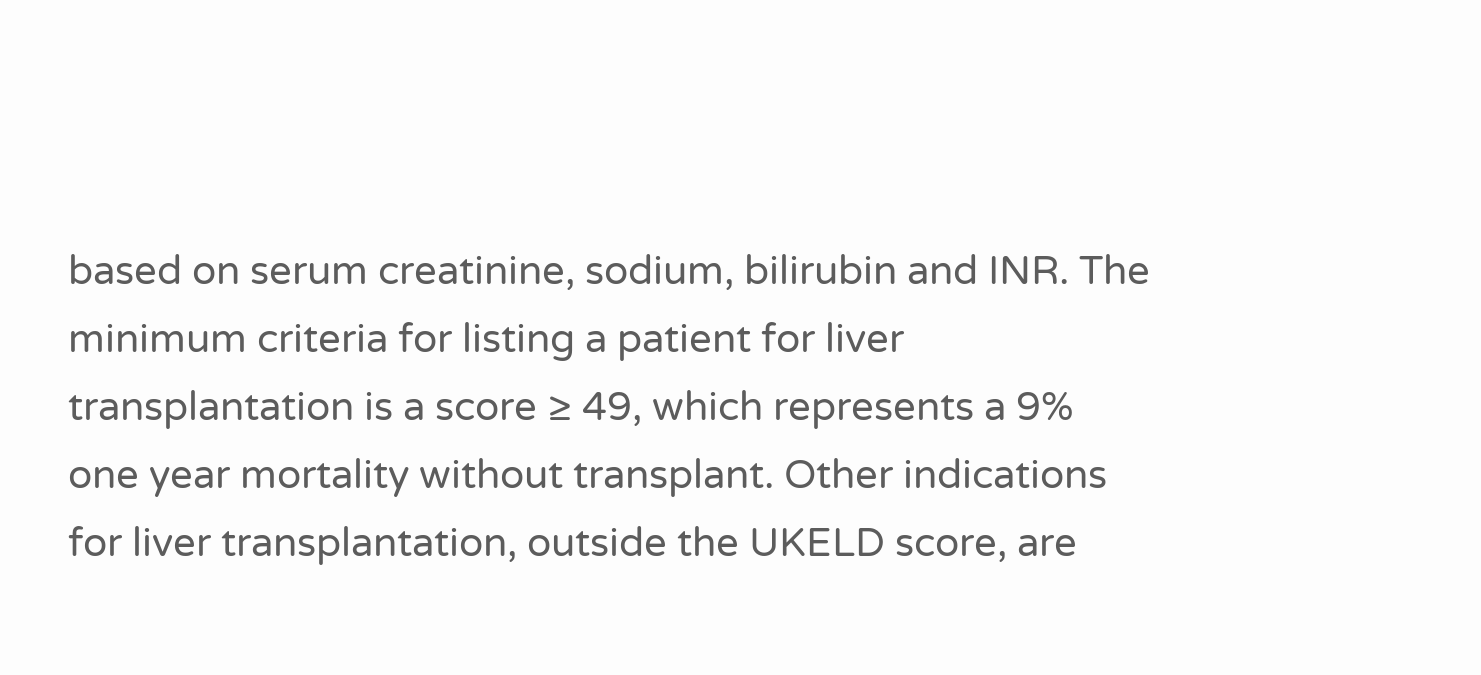based on serum creatinine, sodium, bilirubin and INR. The minimum criteria for listing a patient for liver transplantation is a score ≥ 49, which represents a 9% one year mortality without transplant. Other indications for liver transplantation, outside the UKELD score, are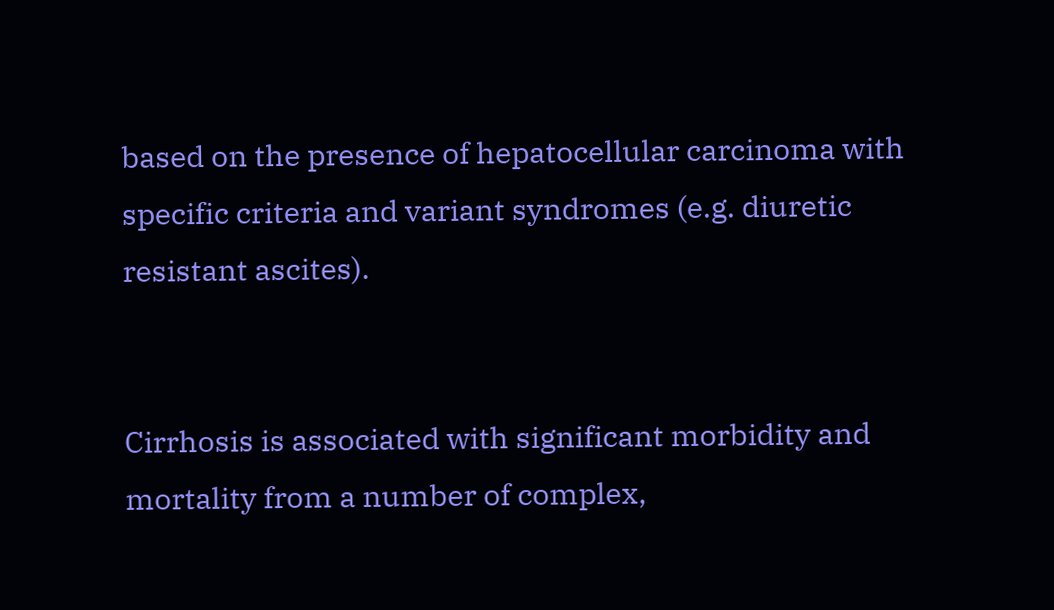based on the presence of hepatocellular carcinoma with specific criteria and variant syndromes (e.g. diuretic resistant ascites).


Cirrhosis is associated with significant morbidity and mortality from a number of complex,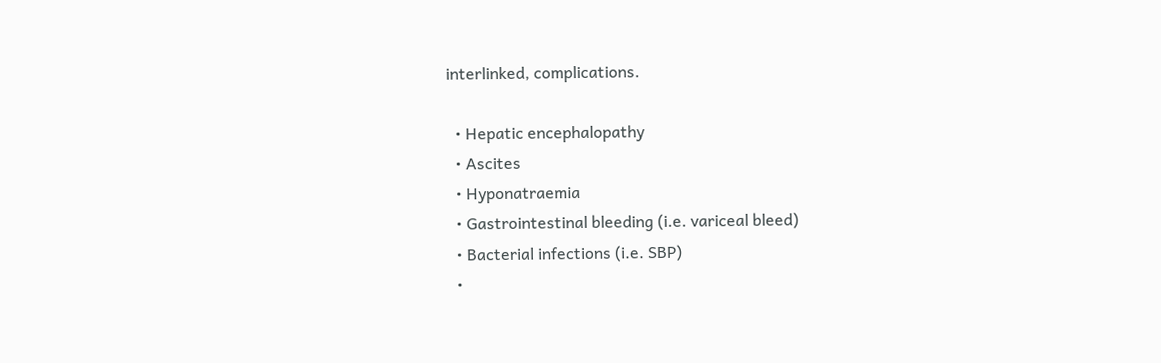interlinked, complications.

  • Hepatic encephalopathy
  • Ascites
  • Hyponatraemia
  • Gastrointestinal bleeding (i.e. variceal bleed)
  • Bacterial infections (i.e. SBP)
  •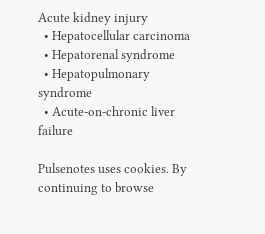Acute kidney injury
  • Hepatocellular carcinoma
  • Hepatorenal syndrome
  • Hepatopulmonary syndrome
  • Acute-on-chronic liver failure

Pulsenotes uses cookies. By continuing to browse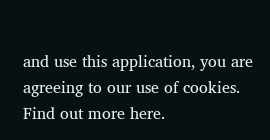and use this application, you are agreeing to our use of cookies. Find out more here.